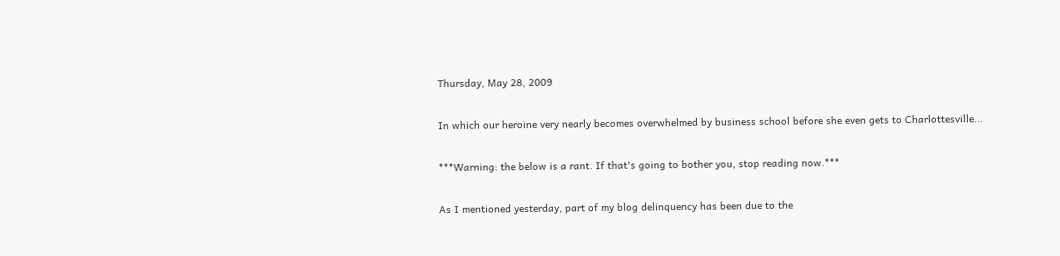Thursday, May 28, 2009

In which our heroine very nearly becomes overwhelmed by business school before she even gets to Charlottesville...

***Warning: the below is a rant. If that's going to bother you, stop reading now.***

As I mentioned yesterday, part of my blog delinquency has been due to the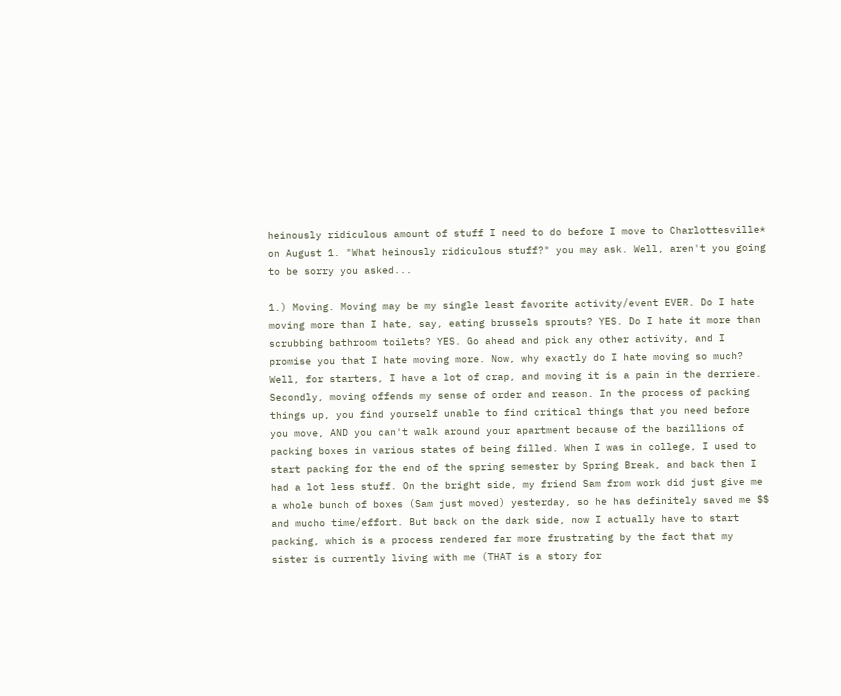heinously ridiculous amount of stuff I need to do before I move to Charlottesville* on August 1. "What heinously ridiculous stuff?" you may ask. Well, aren't you going to be sorry you asked...

1.) Moving. Moving may be my single least favorite activity/event EVER. Do I hate moving more than I hate, say, eating brussels sprouts? YES. Do I hate it more than scrubbing bathroom toilets? YES. Go ahead and pick any other activity, and I promise you that I hate moving more. Now, why exactly do I hate moving so much? Well, for starters, I have a lot of crap, and moving it is a pain in the derriere. Secondly, moving offends my sense of order and reason. In the process of packing things up, you find yourself unable to find critical things that you need before you move, AND you can't walk around your apartment because of the bazillions of packing boxes in various states of being filled. When I was in college, I used to start packing for the end of the spring semester by Spring Break, and back then I had a lot less stuff. On the bright side, my friend Sam from work did just give me a whole bunch of boxes (Sam just moved) yesterday, so he has definitely saved me $$ and mucho time/effort. But back on the dark side, now I actually have to start packing, which is a process rendered far more frustrating by the fact that my sister is currently living with me (THAT is a story for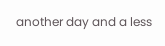another day and a less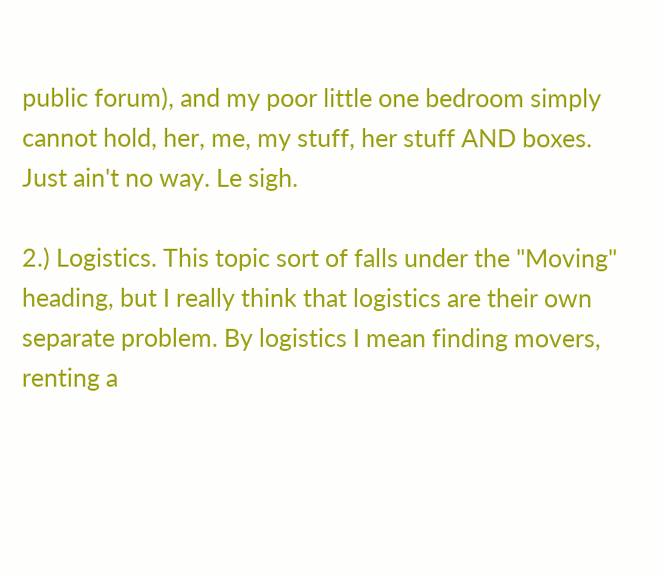public forum), and my poor little one bedroom simply cannot hold, her, me, my stuff, her stuff AND boxes. Just ain't no way. Le sigh.

2.) Logistics. This topic sort of falls under the "Moving" heading, but I really think that logistics are their own separate problem. By logistics I mean finding movers, renting a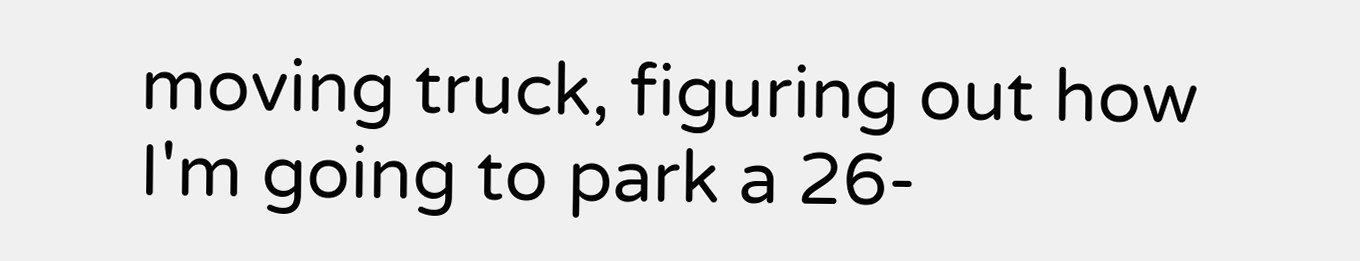moving truck, figuring out how I'm going to park a 26-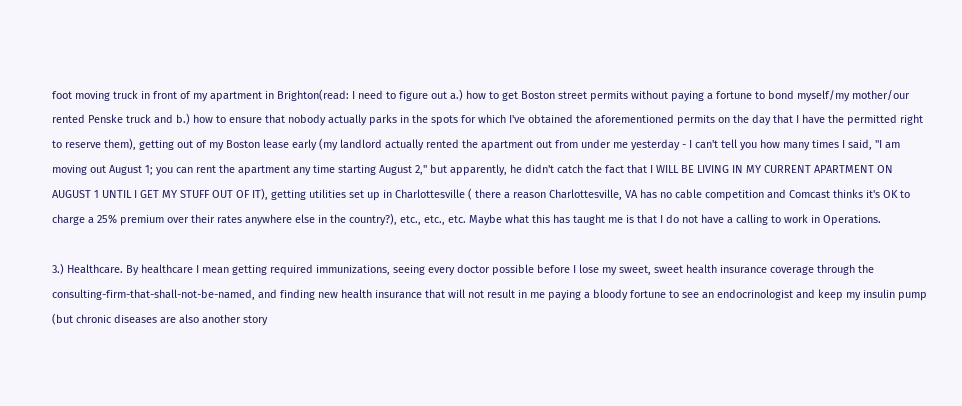foot moving truck in front of my apartment in Brighton(read: I need to figure out a.) how to get Boston street permits without paying a fortune to bond myself/my mother/our rented Penske truck and b.) how to ensure that nobody actually parks in the spots for which I've obtained the aforementioned permits on the day that I have the permitted right to reserve them), getting out of my Boston lease early (my landlord actually rented the apartment out from under me yesterday - I can't tell you how many times I said, "I am moving out August 1; you can rent the apartment any time starting August 2," but apparently, he didn't catch the fact that I WILL BE LIVING IN MY CURRENT APARTMENT ON AUGUST 1 UNTIL I GET MY STUFF OUT OF IT), getting utilities set up in Charlottesville ( there a reason Charlottesville, VA has no cable competition and Comcast thinks it's OK to charge a 25% premium over their rates anywhere else in the country?), etc., etc., etc. Maybe what this has taught me is that I do not have a calling to work in Operations.

3.) Healthcare. By healthcare I mean getting required immunizations, seeing every doctor possible before I lose my sweet, sweet health insurance coverage through the consulting-firm-that-shall-not-be-named, and finding new health insurance that will not result in me paying a bloody fortune to see an endocrinologist and keep my insulin pump (but chronic diseases are also another story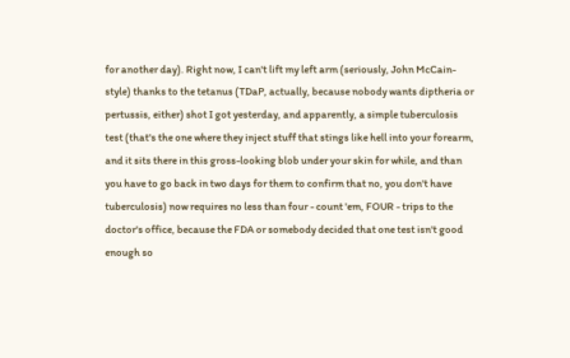for another day). Right now, I can't lift my left arm (seriously, John McCain-style) thanks to the tetanus (TDaP, actually, because nobody wants diptheria or pertussis, either) shot I got yesterday, and apparently, a simple tuberculosis test (that's the one where they inject stuff that stings like hell into your forearm, and it sits there in this gross-looking blob under your skin for while, and than you have to go back in two days for them to confirm that no, you don't have tuberculosis) now requires no less than four - count 'em, FOUR - trips to the doctor's office, because the FDA or somebody decided that one test isn't good enough so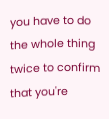you have to do the whole thing twice to confirm that you're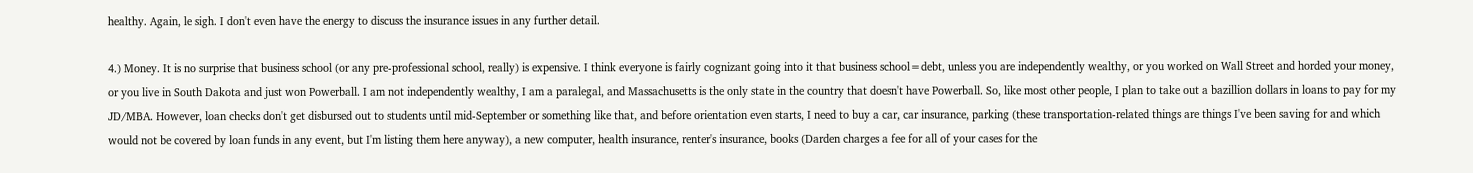healthy. Again, le sigh. I don't even have the energy to discuss the insurance issues in any further detail.

4.) Money. It is no surprise that business school (or any pre-professional school, really) is expensive. I think everyone is fairly cognizant going into it that business school=debt, unless you are independently wealthy, or you worked on Wall Street and horded your money, or you live in South Dakota and just won Powerball. I am not independently wealthy, I am a paralegal, and Massachusetts is the only state in the country that doesn't have Powerball. So, like most other people, I plan to take out a bazillion dollars in loans to pay for my JD/MBA. However, loan checks don't get disbursed out to students until mid-September or something like that, and before orientation even starts, I need to buy a car, car insurance, parking (these transportation-related things are things I've been saving for and which would not be covered by loan funds in any event, but I'm listing them here anyway), a new computer, health insurance, renter's insurance, books (Darden charges a fee for all of your cases for the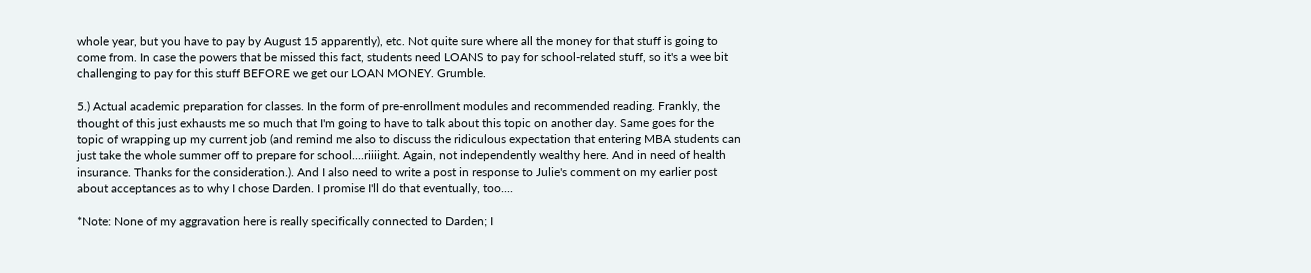whole year, but you have to pay by August 15 apparently), etc. Not quite sure where all the money for that stuff is going to come from. In case the powers that be missed this fact, students need LOANS to pay for school-related stuff, so it's a wee bit challenging to pay for this stuff BEFORE we get our LOAN MONEY. Grumble.

5.) Actual academic preparation for classes. In the form of pre-enrollment modules and recommended reading. Frankly, the thought of this just exhausts me so much that I'm going to have to talk about this topic on another day. Same goes for the topic of wrapping up my current job (and remind me also to discuss the ridiculous expectation that entering MBA students can just take the whole summer off to prepare for school....riiiight. Again, not independently wealthy here. And in need of health insurance. Thanks for the consideration.). And I also need to write a post in response to Julie's comment on my earlier post about acceptances as to why I chose Darden. I promise I'll do that eventually, too....

*Note: None of my aggravation here is really specifically connected to Darden; I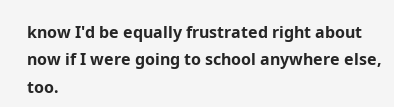know I'd be equally frustrated right about now if I were going to school anywhere else, too.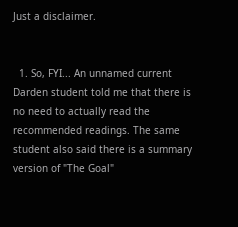Just a disclaimer.


  1. So, FYI... An unnamed current Darden student told me that there is no need to actually read the recommended readings. The same student also said there is a summary version of "The Goal"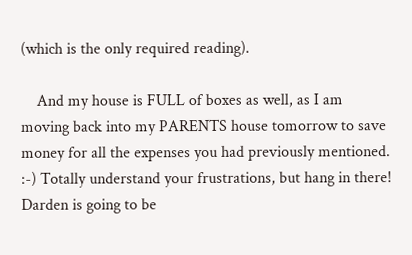(which is the only required reading).

    And my house is FULL of boxes as well, as I am moving back into my PARENTS house tomorrow to save money for all the expenses you had previously mentioned. :-) Totally understand your frustrations, but hang in there! Darden is going to be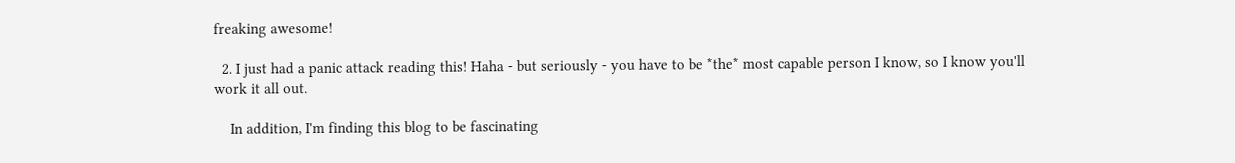freaking awesome!

  2. I just had a panic attack reading this! Haha - but seriously - you have to be *the* most capable person I know, so I know you'll work it all out.

    In addition, I'm finding this blog to be fascinating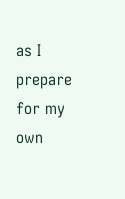as I prepare for my own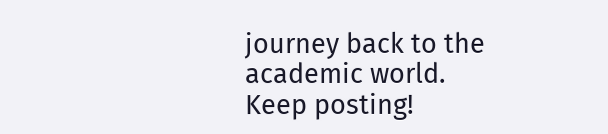journey back to the academic world. Keep posting!